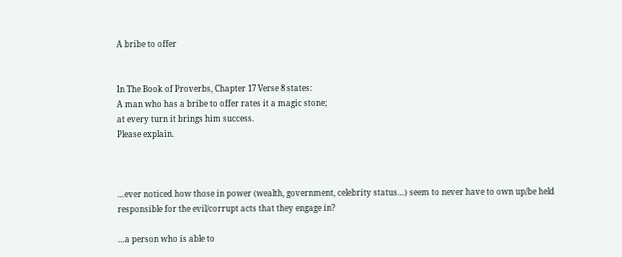A bribe to offer


In The Book of Proverbs, Chapter 17 Verse 8 states:
A man who has a bribe to offer rates it a magic stone;
at every turn it brings him success.
Please explain.



…ever noticed how those in power (wealth, government, celebrity status…) seem to never have to own up/be held responsible for the evil/corrupt acts that they engage in?

…a person who is able to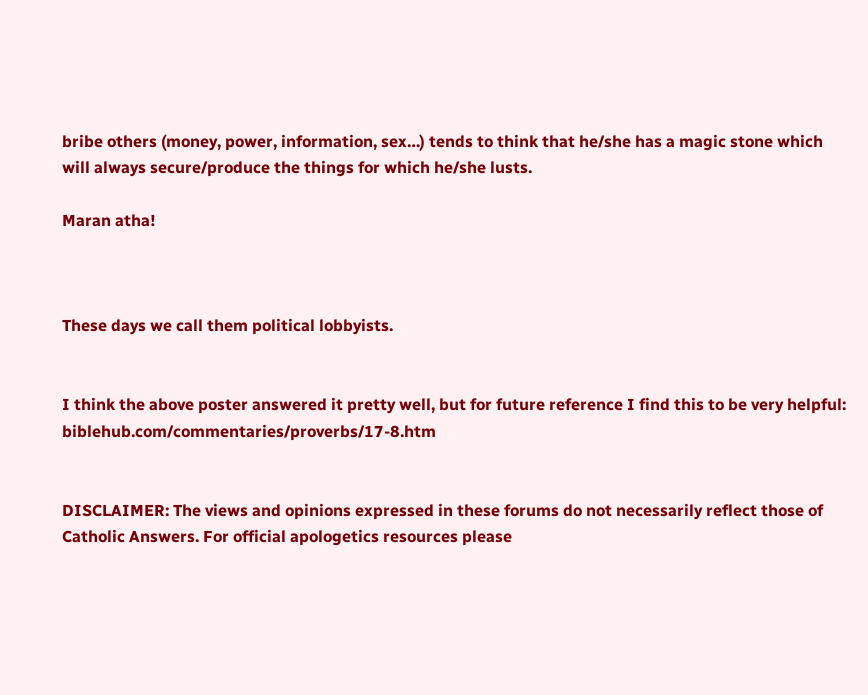bribe others (money, power, information, sex…) tends to think that he/she has a magic stone which will always secure/produce the things for which he/she lusts.

Maran atha!



These days we call them political lobbyists.


I think the above poster answered it pretty well, but for future reference I find this to be very helpful: biblehub.com/commentaries/proverbs/17-8.htm


DISCLAIMER: The views and opinions expressed in these forums do not necessarily reflect those of Catholic Answers. For official apologetics resources please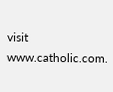visit www.catholic.com.